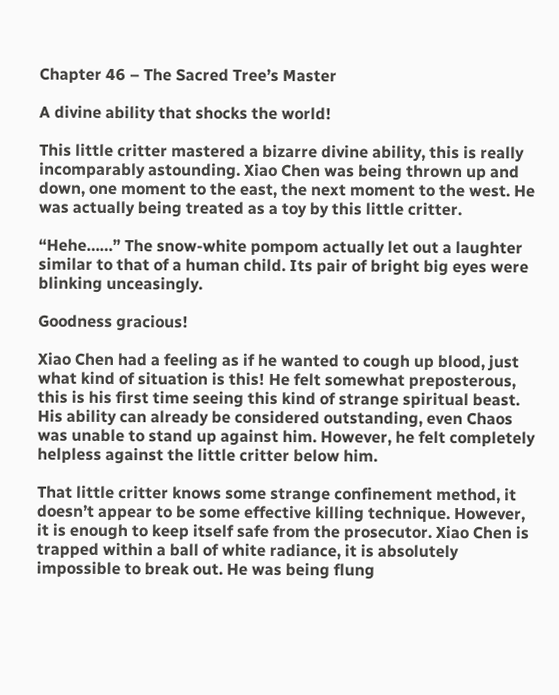Chapter 46 – The Sacred Tree’s Master

A divine ability that shocks the world!

This little critter mastered a bizarre divine ability, this is really incomparably astounding. Xiao Chen was being thrown up and down, one moment to the east, the next moment to the west. He was actually being treated as a toy by this little critter.

“Hehe……” The snow-white pompom actually let out a laughter similar to that of a human child. Its pair of bright big eyes were blinking unceasingly.

Goodness gracious!

Xiao Chen had a feeling as if he wanted to cough up blood, just what kind of situation is this! He felt somewhat preposterous, this is his first time seeing this kind of strange spiritual beast. His ability can already be considered outstanding, even Chaos was unable to stand up against him. However, he felt completely helpless against the little critter below him.

That little critter knows some strange confinement method, it doesn’t appear to be some effective killing technique. However, it is enough to keep itself safe from the prosecutor. Xiao Chen is trapped within a ball of white radiance, it is absolutely impossible to break out. He was being flung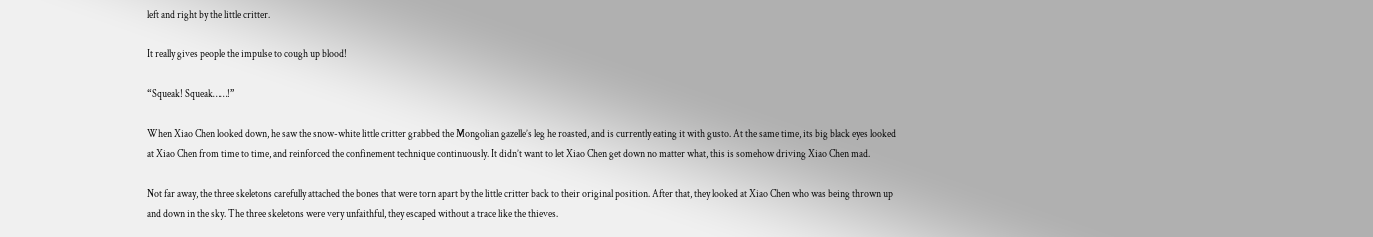left and right by the little critter.

It really gives people the impulse to cough up blood!

“Squeak! Squeak……!”

When Xiao Chen looked down, he saw the snow-white little critter grabbed the Mongolian gazelle’s leg he roasted, and is currently eating it with gusto. At the same time, its big black eyes looked at Xiao Chen from time to time, and reinforced the confinement technique continuously. It didn’t want to let Xiao Chen get down no matter what, this is somehow driving Xiao Chen mad.

Not far away, the three skeletons carefully attached the bones that were torn apart by the little critter back to their original position. After that, they looked at Xiao Chen who was being thrown up and down in the sky. The three skeletons were very unfaithful, they escaped without a trace like the thieves.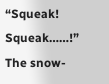“Squeak! Squeak……!” The snow-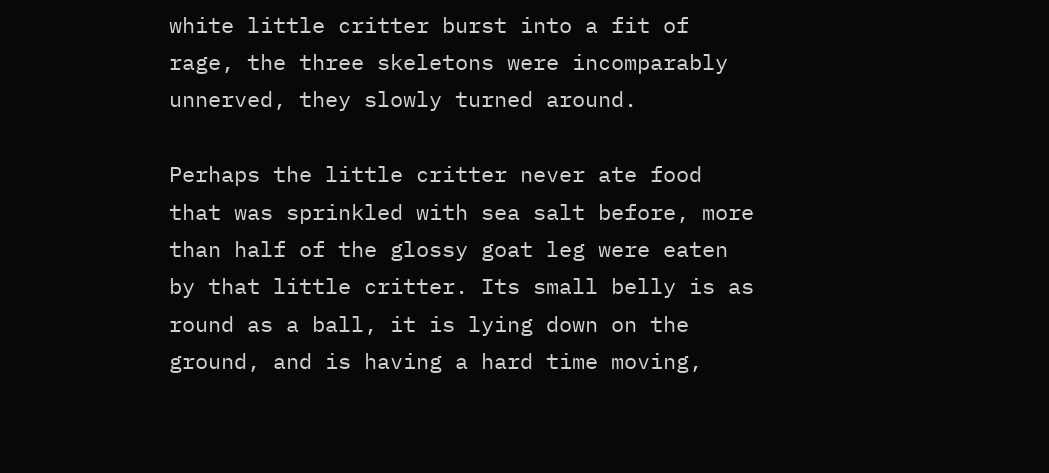white little critter burst into a fit of rage, the three skeletons were incomparably unnerved, they slowly turned around.

Perhaps the little critter never ate food that was sprinkled with sea salt before, more than half of the glossy goat leg were eaten by that little critter. Its small belly is as round as a ball, it is lying down on the ground, and is having a hard time moving,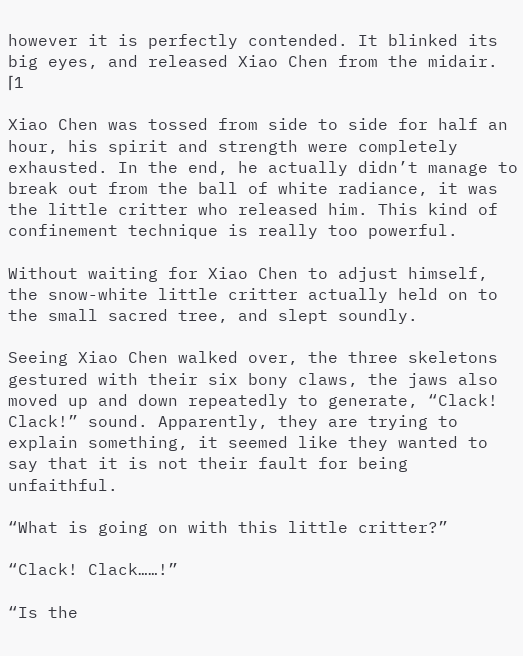however it is perfectly contended. It blinked its big eyes, and released Xiao Chen from the midair. ⌈1

Xiao Chen was tossed from side to side for half an hour, his spirit and strength were completely exhausted. In the end, he actually didn’t manage to break out from the ball of white radiance, it was the little critter who released him. This kind of confinement technique is really too powerful.

Without waiting for Xiao Chen to adjust himself, the snow-white little critter actually held on to the small sacred tree, and slept soundly.

Seeing Xiao Chen walked over, the three skeletons gestured with their six bony claws, the jaws also moved up and down repeatedly to generate, “Clack! Clack!” sound. Apparently, they are trying to explain something, it seemed like they wanted to say that it is not their fault for being unfaithful.

“What is going on with this little critter?”

“Clack! Clack……!”

“Is the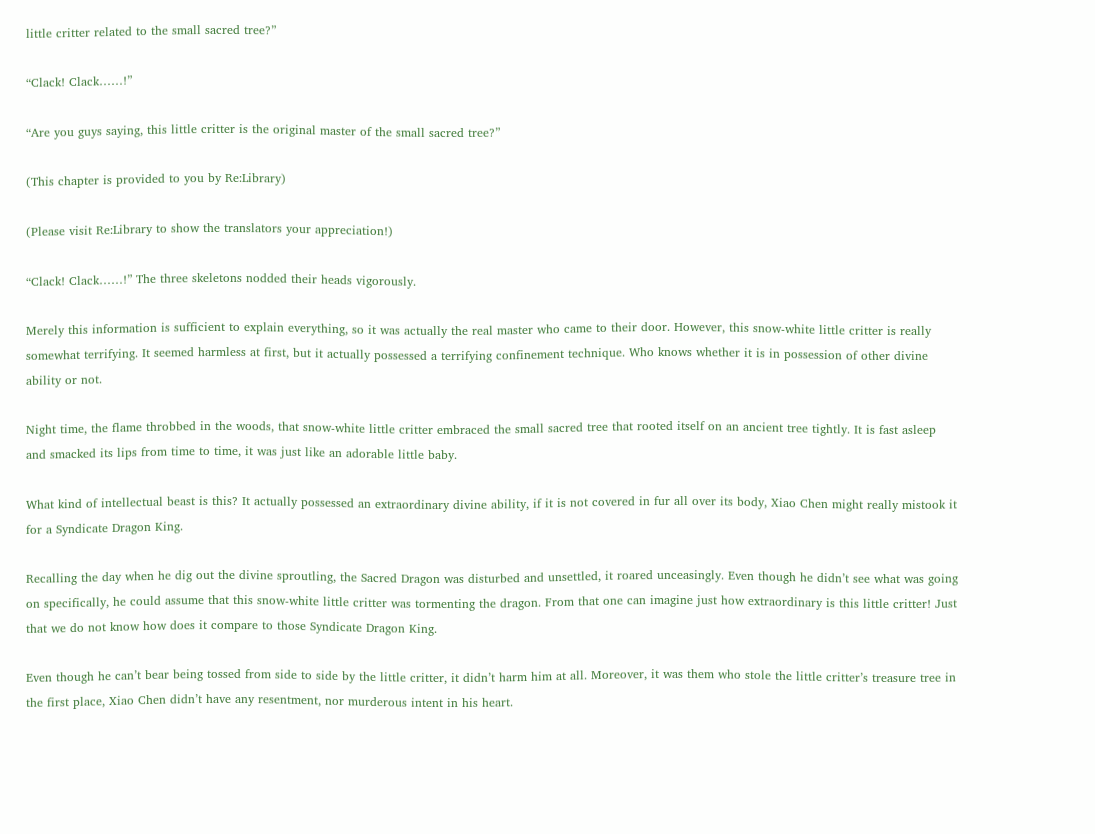little critter related to the small sacred tree?”

“Clack! Clack……!”

“Are you guys saying, this little critter is the original master of the small sacred tree?”

(This chapter is provided to you by Re:Library)

(Please visit Re:Library to show the translators your appreciation!)

“Clack! Clack……!” The three skeletons nodded their heads vigorously.

Merely this information is sufficient to explain everything, so it was actually the real master who came to their door. However, this snow-white little critter is really somewhat terrifying. It seemed harmless at first, but it actually possessed a terrifying confinement technique. Who knows whether it is in possession of other divine ability or not.

Night time, the flame throbbed in the woods, that snow-white little critter embraced the small sacred tree that rooted itself on an ancient tree tightly. It is fast asleep and smacked its lips from time to time, it was just like an adorable little baby.

What kind of intellectual beast is this? It actually possessed an extraordinary divine ability, if it is not covered in fur all over its body, Xiao Chen might really mistook it for a Syndicate Dragon King.

Recalling the day when he dig out the divine sproutling, the Sacred Dragon was disturbed and unsettled, it roared unceasingly. Even though he didn’t see what was going on specifically, he could assume that this snow-white little critter was tormenting the dragon. From that one can imagine just how extraordinary is this little critter! Just that we do not know how does it compare to those Syndicate Dragon King.

Even though he can’t bear being tossed from side to side by the little critter, it didn’t harm him at all. Moreover, it was them who stole the little critter’s treasure tree in the first place, Xiao Chen didn’t have any resentment, nor murderous intent in his heart.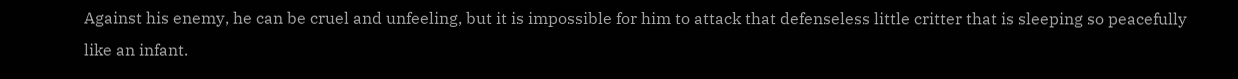Against his enemy, he can be cruel and unfeeling, but it is impossible for him to attack that defenseless little critter that is sleeping so peacefully like an infant.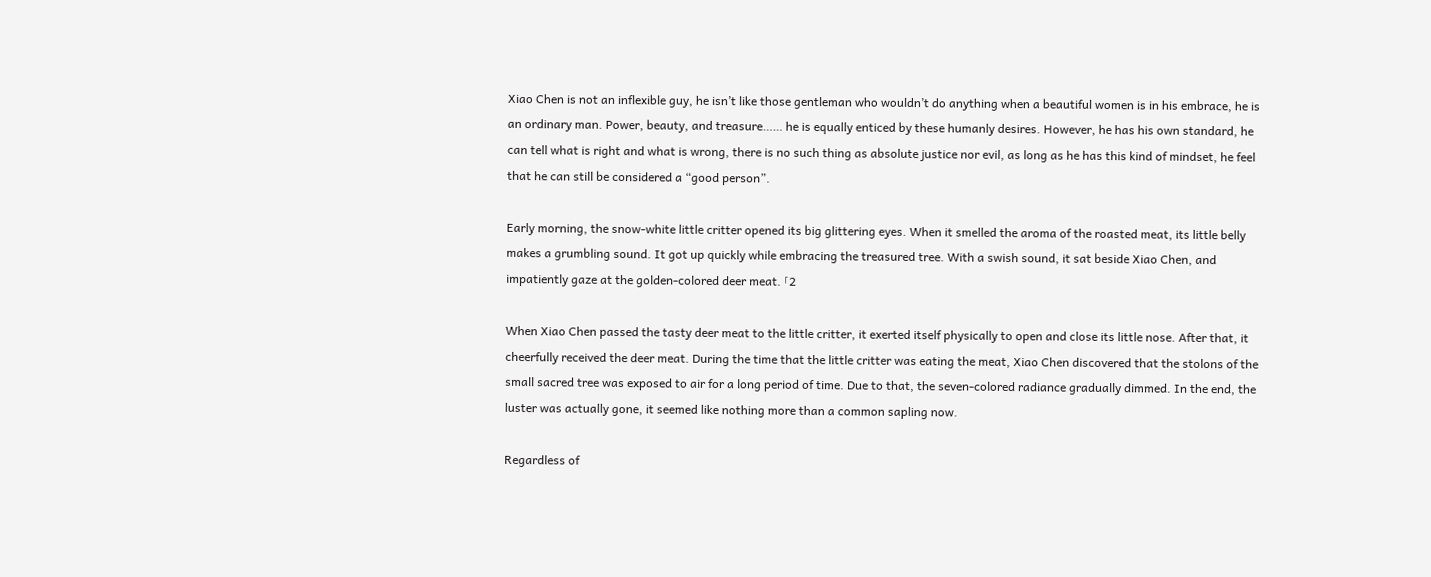Xiao Chen is not an inflexible guy, he isn’t like those gentleman who wouldn’t do anything when a beautiful women is in his embrace, he is an ordinary man. Power, beauty, and treasure…… he is equally enticed by these humanly desires. However, he has his own standard, he can tell what is right and what is wrong, there is no such thing as absolute justice nor evil, as long as he has this kind of mindset, he feel that he can still be considered a “good person”.

Early morning, the snow-white little critter opened its big glittering eyes. When it smelled the aroma of the roasted meat, its little belly makes a grumbling sound. It got up quickly while embracing the treasured tree. With a swish sound, it sat beside Xiao Chen, and impatiently gaze at the golden-colored deer meat. ⌈2

When Xiao Chen passed the tasty deer meat to the little critter, it exerted itself physically to open and close its little nose. After that, it cheerfully received the deer meat. During the time that the little critter was eating the meat, Xiao Chen discovered that the stolons of the small sacred tree was exposed to air for a long period of time. Due to that, the seven-colored radiance gradually dimmed. In the end, the luster was actually gone, it seemed like nothing more than a common sapling now.

Regardless of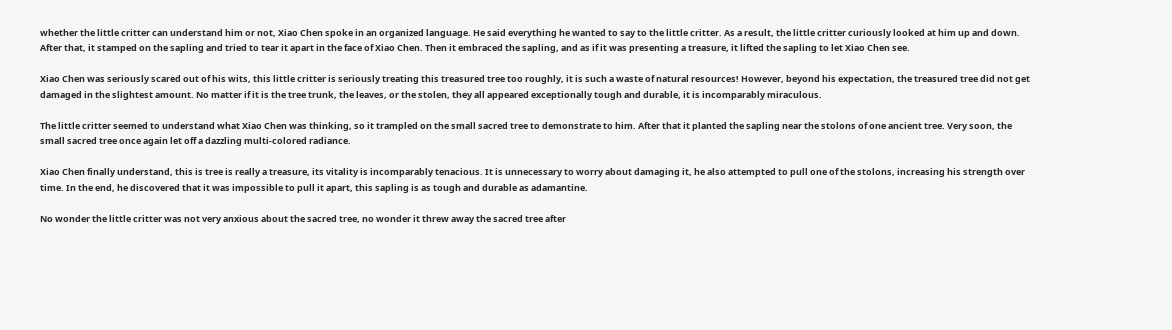whether the little critter can understand him or not, Xiao Chen spoke in an organized language. He said everything he wanted to say to the little critter. As a result, the little critter curiously looked at him up and down. After that, it stamped on the sapling and tried to tear it apart in the face of Xiao Chen. Then it embraced the sapling, and as if it was presenting a treasure, it lifted the sapling to let Xiao Chen see.

Xiao Chen was seriously scared out of his wits, this little critter is seriously treating this treasured tree too roughly, it is such a waste of natural resources! However, beyond his expectation, the treasured tree did not get damaged in the slightest amount. No matter if it is the tree trunk, the leaves, or the stolen, they all appeared exceptionally tough and durable, it is incomparably miraculous.

The little critter seemed to understand what Xiao Chen was thinking, so it trampled on the small sacred tree to demonstrate to him. After that it planted the sapling near the stolons of one ancient tree. Very soon, the small sacred tree once again let off a dazzling multi-colored radiance.

Xiao Chen finally understand, this is tree is really a treasure, its vitality is incomparably tenacious. It is unnecessary to worry about damaging it, he also attempted to pull one of the stolons, increasing his strength over time. In the end, he discovered that it was impossible to pull it apart, this sapling is as tough and durable as adamantine.

No wonder the little critter was not very anxious about the sacred tree, no wonder it threw away the sacred tree after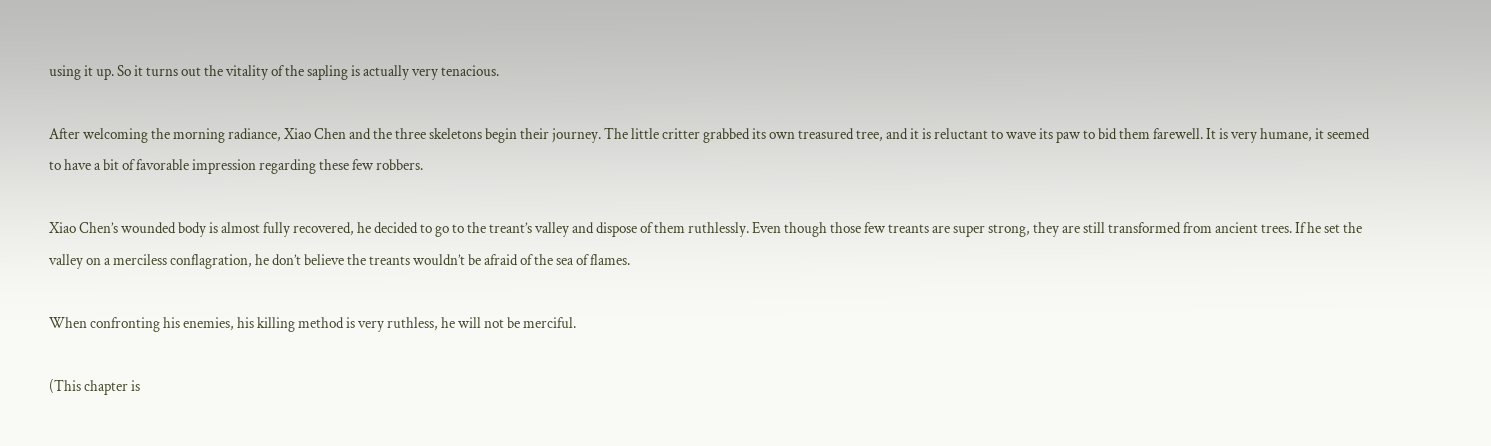using it up. So it turns out the vitality of the sapling is actually very tenacious.

After welcoming the morning radiance, Xiao Chen and the three skeletons begin their journey. The little critter grabbed its own treasured tree, and it is reluctant to wave its paw to bid them farewell. It is very humane, it seemed to have a bit of favorable impression regarding these few robbers.

Xiao Chen’s wounded body is almost fully recovered, he decided to go to the treant’s valley and dispose of them ruthlessly. Even though those few treants are super strong, they are still transformed from ancient trees. If he set the valley on a merciless conflagration, he don’t believe the treants wouldn’t be afraid of the sea of flames.

When confronting his enemies, his killing method is very ruthless, he will not be merciful.

(This chapter is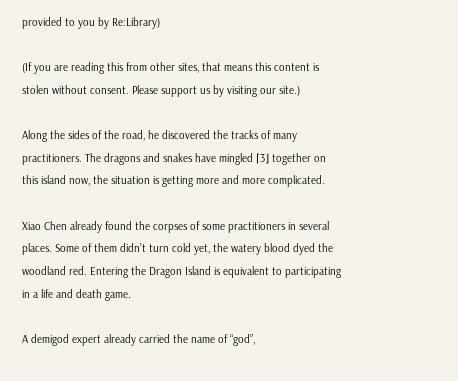provided to you by Re:Library)

(If you are reading this from other sites, that means this content is stolen without consent. Please support us by visiting our site.)

Along the sides of the road, he discovered the tracks of many practitioners. The dragons and snakes have mingled ⌈3⌋ together on this island now, the situation is getting more and more complicated.

Xiao Chen already found the corpses of some practitioners in several places. Some of them didn’t turn cold yet, the watery blood dyed the woodland red. Entering the Dragon Island is equivalent to participating in a life and death game.

A demigod expert already carried the name of “god”,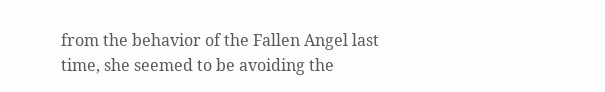from the behavior of the Fallen Angel last time, she seemed to be avoiding the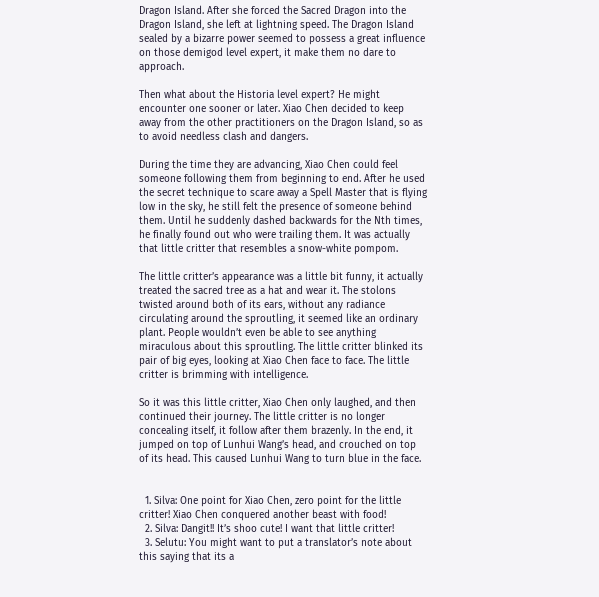Dragon Island. After she forced the Sacred Dragon into the Dragon Island, she left at lightning speed. The Dragon Island sealed by a bizarre power seemed to possess a great influence on those demigod level expert, it make them no dare to approach.

Then what about the Historia level expert? He might encounter one sooner or later. Xiao Chen decided to keep away from the other practitioners on the Dragon Island, so as to avoid needless clash and dangers.

During the time they are advancing, Xiao Chen could feel someone following them from beginning to end. After he used the secret technique to scare away a Spell Master that is flying low in the sky, he still felt the presence of someone behind them. Until he suddenly dashed backwards for the Nth times, he finally found out who were trailing them. It was actually that little critter that resembles a snow-white pompom.

The little critter’s appearance was a little bit funny, it actually treated the sacred tree as a hat and wear it. The stolons twisted around both of its ears, without any radiance circulating around the sproutling, it seemed like an ordinary plant. People wouldn’t even be able to see anything miraculous about this sproutling. The little critter blinked its pair of big eyes, looking at Xiao Chen face to face. The little critter is brimming with intelligence.

So it was this little critter, Xiao Chen only laughed, and then continued their journey. The little critter is no longer concealing itself, it follow after them brazenly. In the end, it jumped on top of Lunhui Wang’s head, and crouched on top of its head. This caused Lunhui Wang to turn blue in the face.


  1. Silva: One point for Xiao Chen, zero point for the little critter! Xiao Chen conquered another beast with food!
  2. Silva: Dangit!! It’s shoo cute! I want that little critter!
  3. Selutu: You might want to put a translator’s note about this saying that its a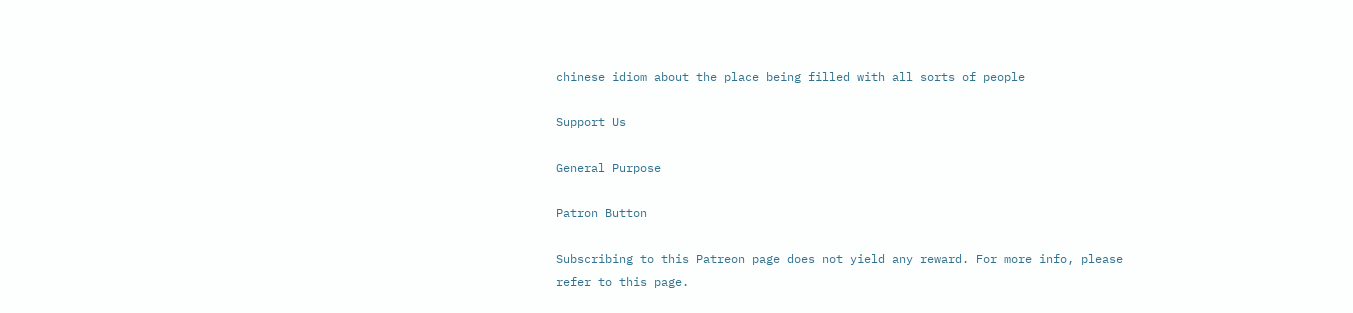chinese idiom about the place being filled with all sorts of people

Support Us

General Purpose

Patron Button

Subscribing to this Patreon page does not yield any reward. For more info, please refer to this page.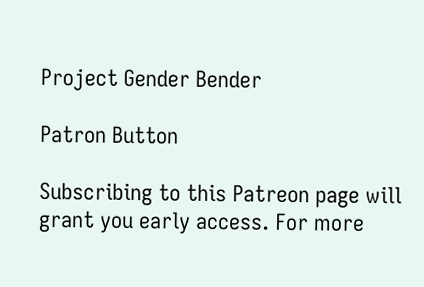Project Gender Bender

Patron Button

Subscribing to this Patreon page will grant you early access. For more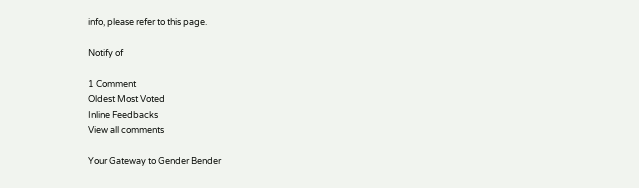info, please refer to this page.

Notify of

1 Comment
Oldest Most Voted
Inline Feedbacks
View all comments

Your Gateway to Gender Bender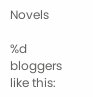Novels

%d bloggers like this: